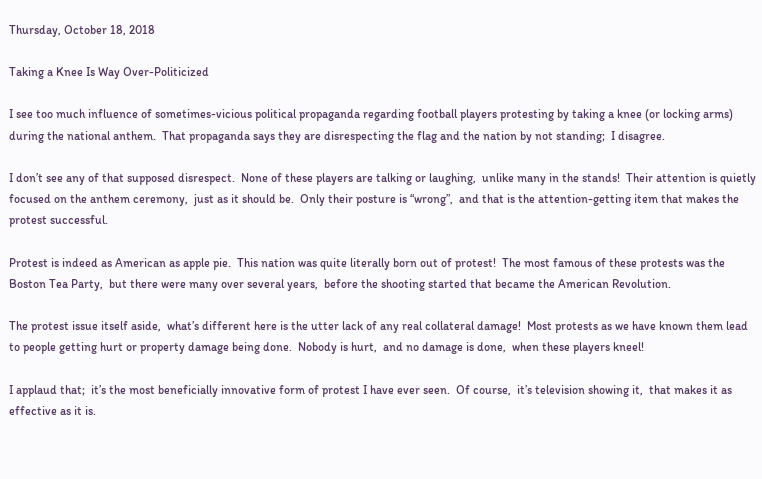Thursday, October 18, 2018

Taking a Knee Is Way Over-Politicized

I see too much influence of sometimes-vicious political propaganda regarding football players protesting by taking a knee (or locking arms) during the national anthem.  That propaganda says they are disrespecting the flag and the nation by not standing;  I disagree.

I don’t see any of that supposed disrespect.  None of these players are talking or laughing,  unlike many in the stands!  Their attention is quietly focused on the anthem ceremony,  just as it should be.  Only their posture is “wrong”,  and that is the attention-getting item that makes the protest successful.

Protest is indeed as American as apple pie.  This nation was quite literally born out of protest!  The most famous of these protests was the Boston Tea Party,  but there were many over several years,  before the shooting started that became the American Revolution.

The protest issue itself aside,  what’s different here is the utter lack of any real collateral damage!  Most protests as we have known them lead to people getting hurt or property damage being done.  Nobody is hurt,  and no damage is done,  when these players kneel!

I applaud that;  it’s the most beneficially innovative form of protest I have ever seen.  Of course,  it’s television showing it,  that makes it as effective as it is.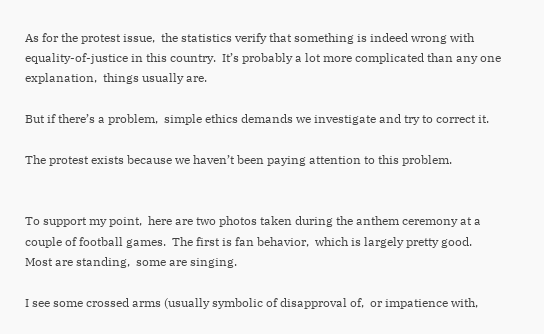As for the protest issue,  the statistics verify that something is indeed wrong with equality-of-justice in this country.  It’s probably a lot more complicated than any one explanation,  things usually are.

But if there’s a problem,  simple ethics demands we investigate and try to correct it.

The protest exists because we haven’t been paying attention to this problem.


To support my point,  here are two photos taken during the anthem ceremony at a couple of football games.  The first is fan behavior,  which is largely pretty good.  Most are standing,  some are singing.

I see some crossed arms (usually symbolic of disapproval of,  or impatience with,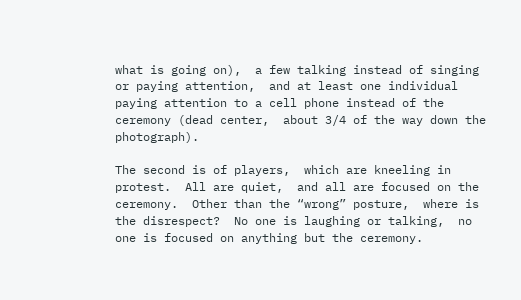what is going on),  a few talking instead of singing or paying attention,  and at least one individual paying attention to a cell phone instead of the ceremony (dead center,  about 3/4 of the way down the photograph).

The second is of players,  which are kneeling in protest.  All are quiet,  and all are focused on the ceremony.  Other than the “wrong” posture,  where is the disrespect?  No one is laughing or talking,  no one is focused on anything but the ceremony.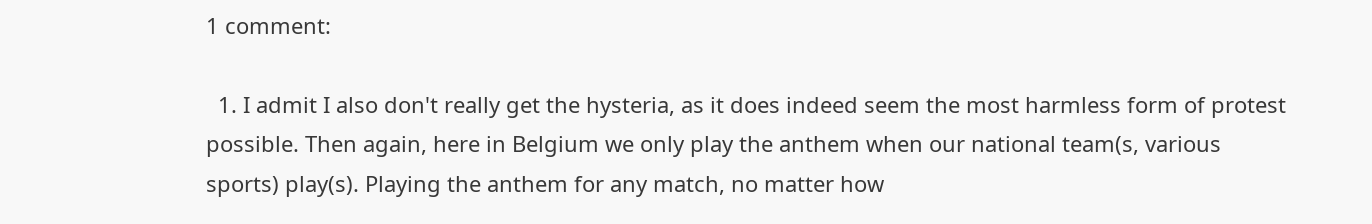1 comment:

  1. I admit I also don't really get the hysteria, as it does indeed seem the most harmless form of protest possible. Then again, here in Belgium we only play the anthem when our national team(s, various sports) play(s). Playing the anthem for any match, no matter how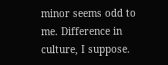minor seems odd to me. Difference in culture, I suppose.